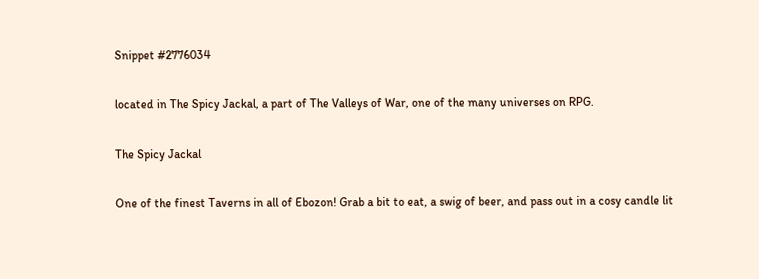Snippet #2776034

located in The Spicy Jackal, a part of The Valleys of War, one of the many universes on RPG.

The Spicy Jackal

One of the finest Taverns in all of Ebozon! Grab a bit to eat, a swig of beer, and pass out in a cosy candle lit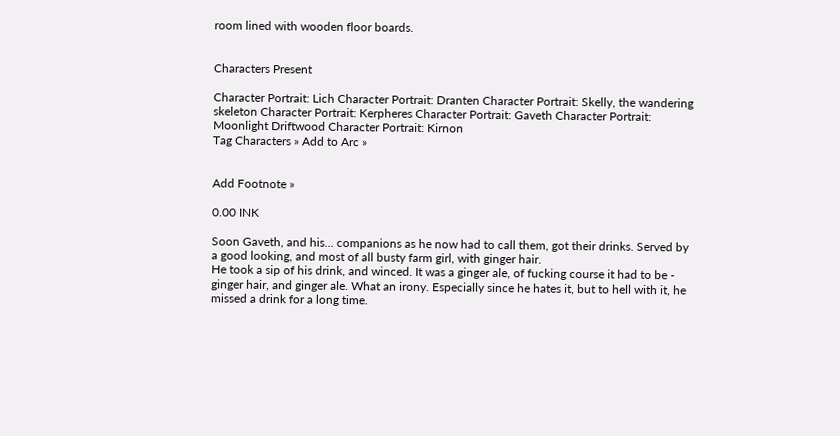room lined with wooden floor boards.


Characters Present

Character Portrait: Lich Character Portrait: Dranten Character Portrait: Skelly, the wandering skeleton Character Portrait: Kerpheres Character Portrait: Gaveth Character Portrait: Moonlight Driftwood Character Portrait: Kirnon
Tag Characters » Add to Arc »


Add Footnote »

0.00 INK

Soon Gaveth, and his... companions as he now had to call them, got their drinks. Served by a good looking, and most of all busty farm girl, with ginger hair.
He took a sip of his drink, and winced. It was a ginger ale, of fucking course it had to be - ginger hair, and ginger ale. What an irony. Especially since he hates it, but to hell with it, he missed a drink for a long time.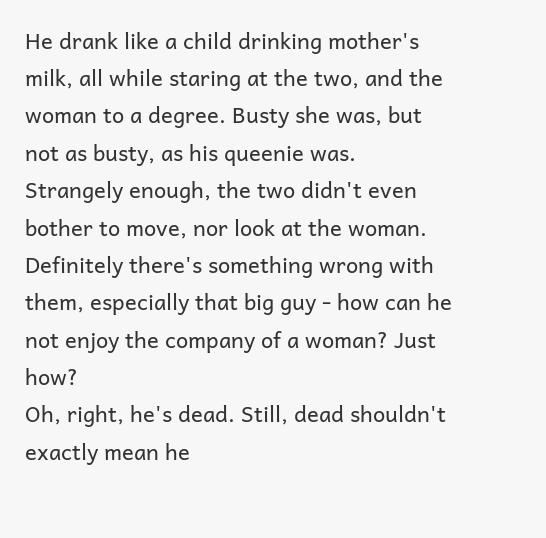He drank like a child drinking mother's milk, all while staring at the two, and the woman to a degree. Busty she was, but not as busty, as his queenie was.
Strangely enough, the two didn't even bother to move, nor look at the woman. Definitely there's something wrong with them, especially that big guy - how can he not enjoy the company of a woman? Just how?
Oh, right, he's dead. Still, dead shouldn't exactly mean he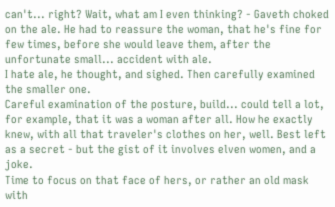can't... right? Wait, what am I even thinking? - Gaveth choked on the ale. He had to reassure the woman, that he's fine for few times, before she would leave them, after the unfortunate small... accident with ale.
I hate ale, he thought, and sighed. Then carefully examined the smaller one.
Careful examination of the posture, build... could tell a lot, for example, that it was a woman after all. How he exactly knew, with all that traveler's clothes on her, well. Best left as a secret - but the gist of it involves elven women, and a joke.
Time to focus on that face of hers, or rather an old mask with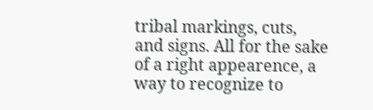tribal markings, cuts, and signs. All for the sake of a right appearence, a way to recognize to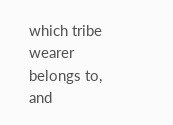which tribe wearer belongs to, and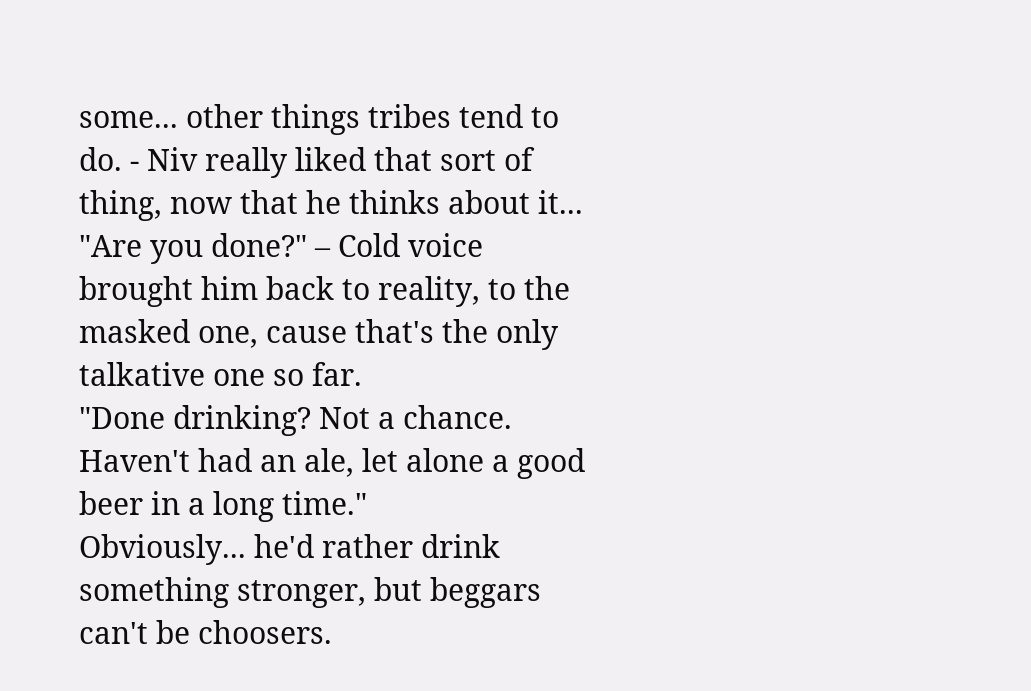some... other things tribes tend to do. - Niv really liked that sort of thing, now that he thinks about it...
"Are you done?" – Cold voice brought him back to reality, to the masked one, cause that's the only talkative one so far.
"Done drinking? Not a chance. Haven't had an ale, let alone a good beer in a long time."
Obviously... he'd rather drink something stronger, but beggars can't be choosers.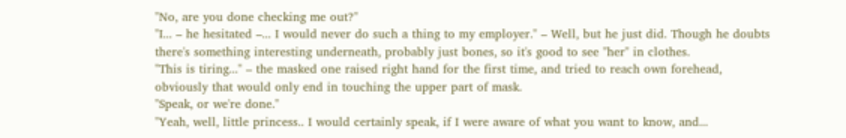"No, are you done checking me out?"
"I... – he hesitated –... I would never do such a thing to my employer." – Well, but he just did. Though he doubts there's something interesting underneath, probably just bones, so it's good to see "her" in clothes.
"This is tiring..." – the masked one raised right hand for the first time, and tried to reach own forehead, obviously that would only end in touching the upper part of mask.
"Speak, or we're done."
"Yeah, well, little princess.. I would certainly speak, if I were aware of what you want to know, and...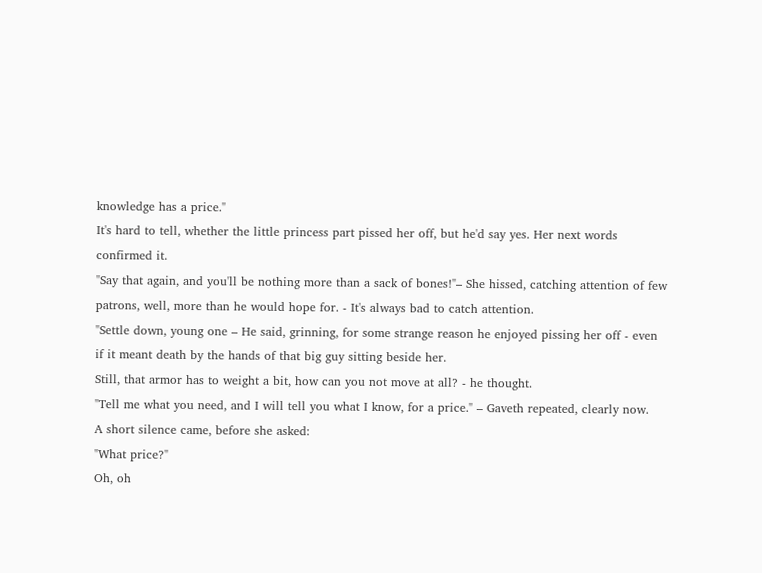knowledge has a price."
It's hard to tell, whether the little princess part pissed her off, but he'd say yes. Her next words confirmed it.
"Say that again, and you'll be nothing more than a sack of bones!"– She hissed, catching attention of few patrons, well, more than he would hope for. - It's always bad to catch attention.
"Settle down, young one – He said, grinning, for some strange reason he enjoyed pissing her off - even if it meant death by the hands of that big guy sitting beside her.
Still, that armor has to weight a bit, how can you not move at all? - he thought.
"Tell me what you need, and I will tell you what I know, for a price." – Gaveth repeated, clearly now.
A short silence came, before she asked:
"What price?"
Oh, oh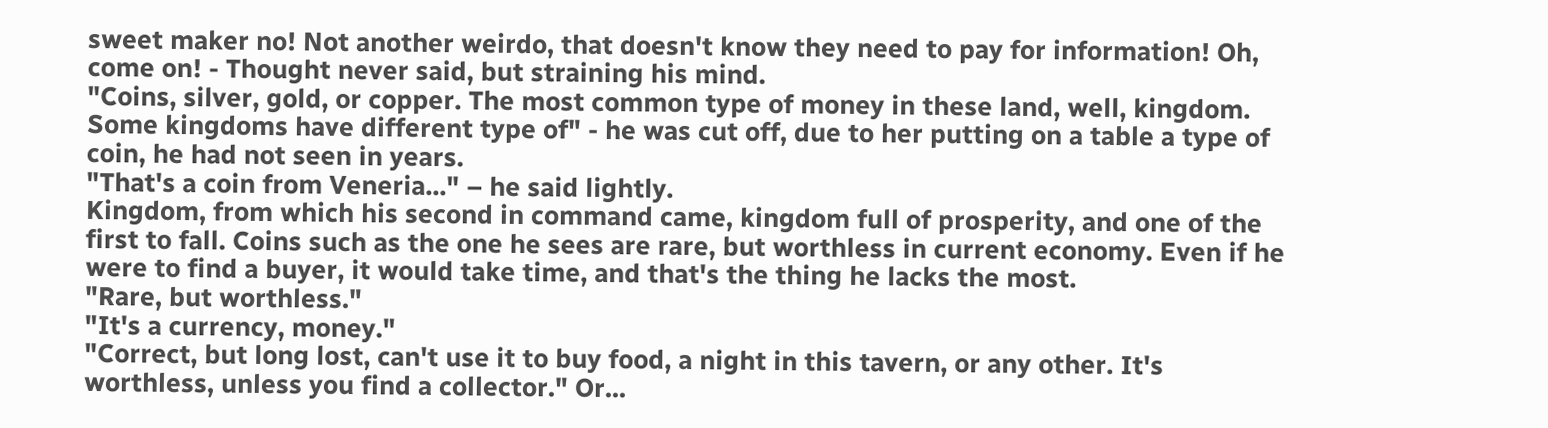sweet maker no! Not another weirdo, that doesn't know they need to pay for information! Oh, come on! - Thought never said, but straining his mind.
"Coins, silver, gold, or copper. The most common type of money in these land, well, kingdom. Some kingdoms have different type of" - he was cut off, due to her putting on a table a type of coin, he had not seen in years.
"That's a coin from Veneria..." – he said lightly.
Kingdom, from which his second in command came, kingdom full of prosperity, and one of the first to fall. Coins such as the one he sees are rare, but worthless in current economy. Even if he were to find a buyer, it would take time, and that's the thing he lacks the most.
"Rare, but worthless."
"It's a currency, money."
"Correct, but long lost, can't use it to buy food, a night in this tavern, or any other. It's worthless, unless you find a collector." Or...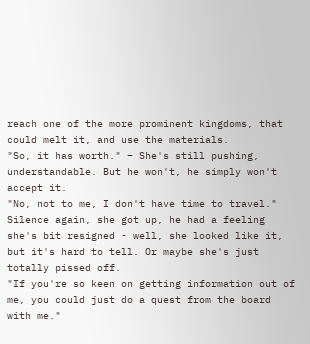reach one of the more prominent kingdoms, that could melt it, and use the materials.
"So, it has worth." – She's still pushing, understandable. But he won't, he simply won't accept it.
"No, not to me, I don't have time to travel."
Silence again, she got up, he had a feeling she's bit resigned - well, she looked like it, but it's hard to tell. Or maybe she's just totally pissed off.
"If you're so keen on getting information out of me, you could just do a quest from the board with me."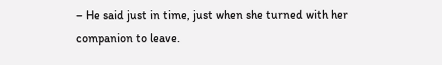– He said just in time, just when she turned with her companion to leave.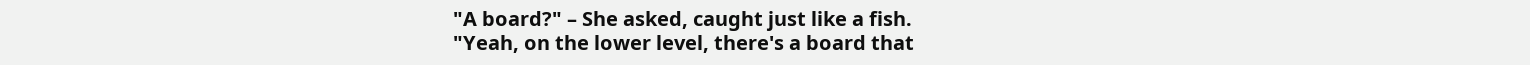"A board?" – She asked, caught just like a fish.
"Yeah, on the lower level, there's a board that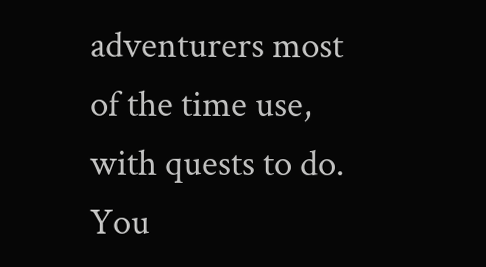adventurers most of the time use, with quests to do. You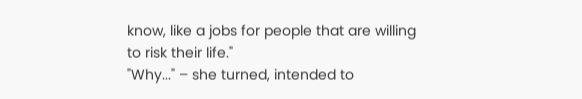know, like a jobs for people that are willing to risk their life."
"Why..." – she turned, intended to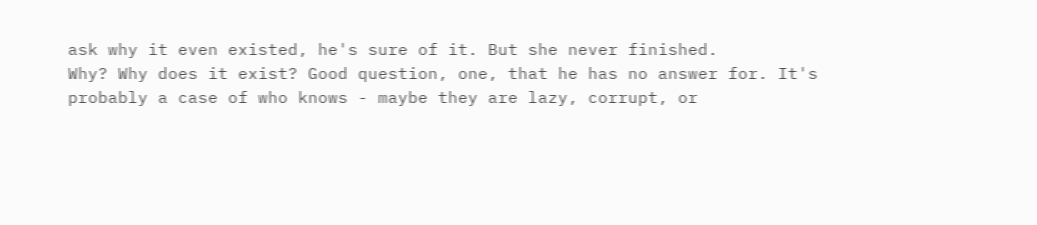ask why it even existed, he's sure of it. But she never finished.
Why? Why does it exist? Good question, one, that he has no answer for. It's probably a case of who knows - maybe they are lazy, corrupt, or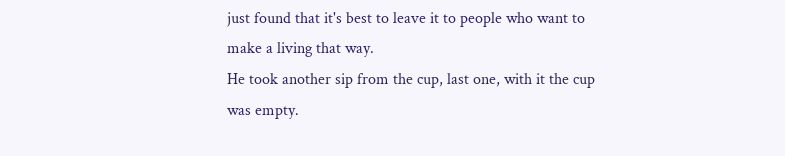just found that it's best to leave it to people who want to make a living that way.
He took another sip from the cup, last one, with it the cup was empty.